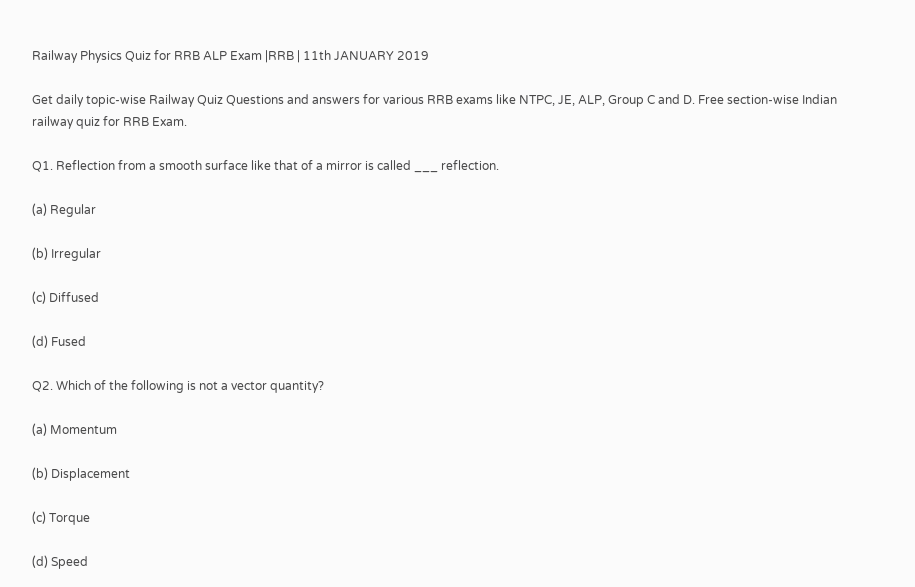Railway Physics Quiz for RRB ALP Exam |RRB | 11th JANUARY 2019

Get daily topic-wise Railway Quiz Questions and answers for various RRB exams like NTPC, JE, ALP, Group C and D. Free section-wise Indian railway quiz for RRB Exam.

Q1. Reflection from a smooth surface like that of a mirror is called ___ reflection.

(a) Regular

(b) Irregular

(c) Diffused

(d) Fused

Q2. Which of the following is not a vector quantity?

(a) Momentum

(b) Displacement

(c) Torque

(d) Speed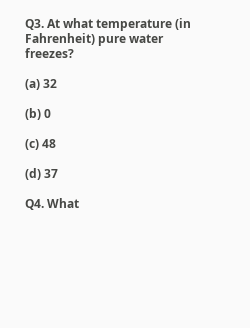Q3. At what temperature (in Fahrenheit) pure water freezes?

(a) 32

(b) 0

(c) 48

(d) 37

Q4. What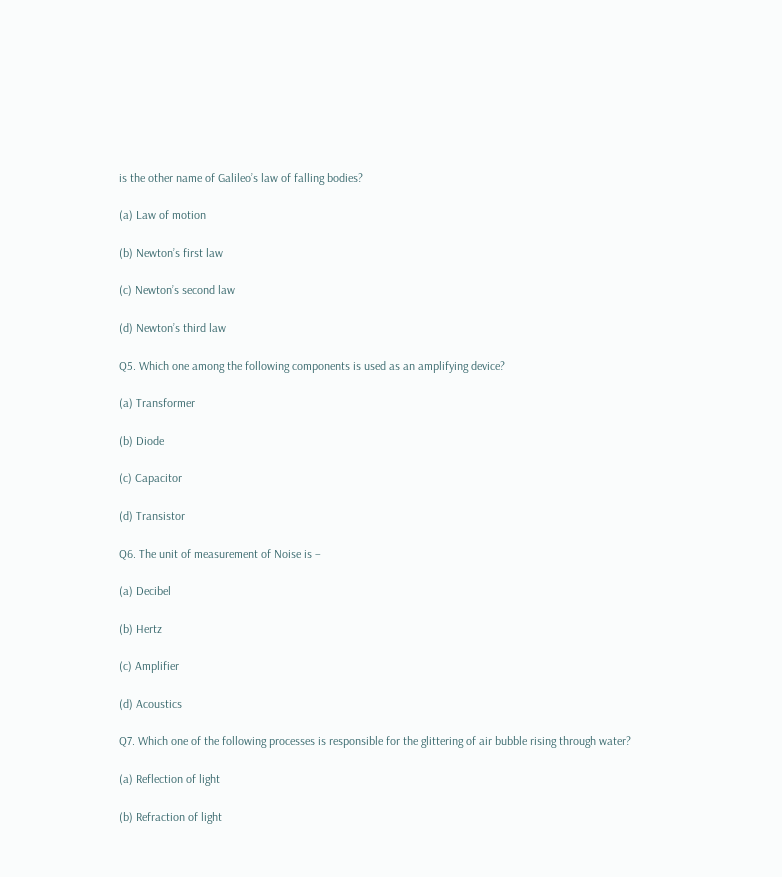is the other name of Galileo’s law of falling bodies?

(a) Law of motion

(b) Newton’s first law

(c) Newton’s second law

(d) Newton’s third law

Q5. Which one among the following components is used as an amplifying device?

(a) Transformer

(b) Diode

(c) Capacitor

(d) Transistor

Q6. The unit of measurement of Noise is –

(a) Decibel

(b) Hertz

(c) Amplifier

(d) Acoustics

Q7. Which one of the following processes is responsible for the glittering of air bubble rising through water?

(a) Reflection of light

(b) Refraction of light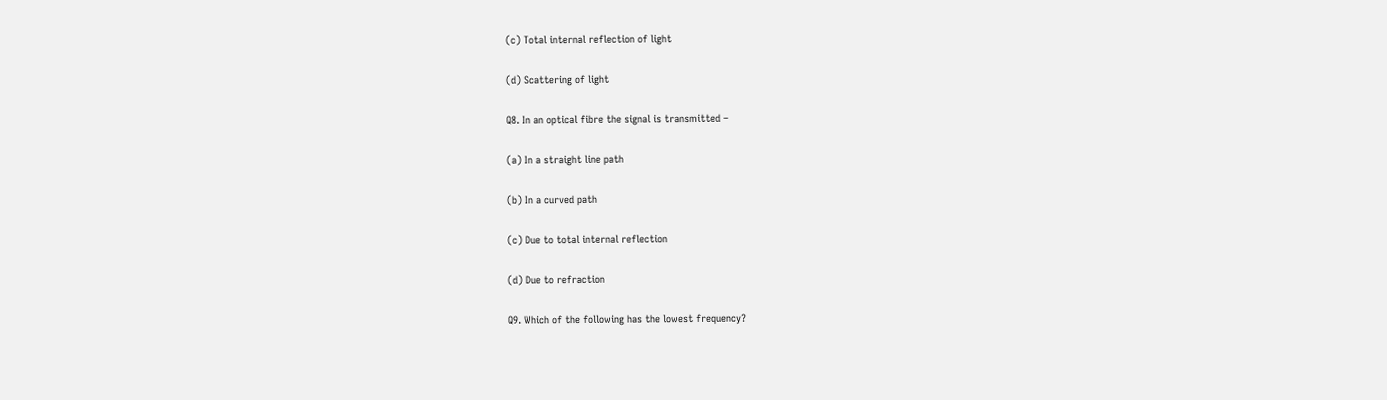(c) Total internal reflection of light

(d) Scattering of light

Q8. In an optical fibre the signal is transmitted –

(a) In a straight line path

(b) In a curved path

(c) Due to total internal reflection

(d) Due to refraction

Q9. Which of the following has the lowest frequency?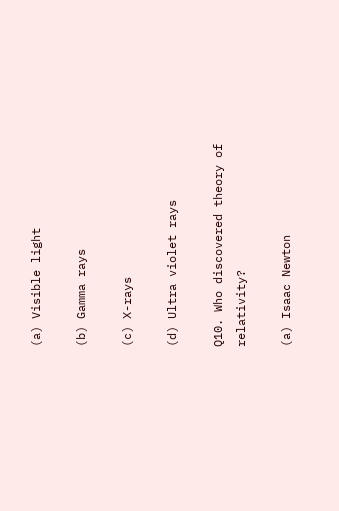(a) Visible light

(b) Gamma rays

(c) X-rays

(d) Ultra violet rays

Q10. Who discovered theory of relativity?

(a) Isaac Newton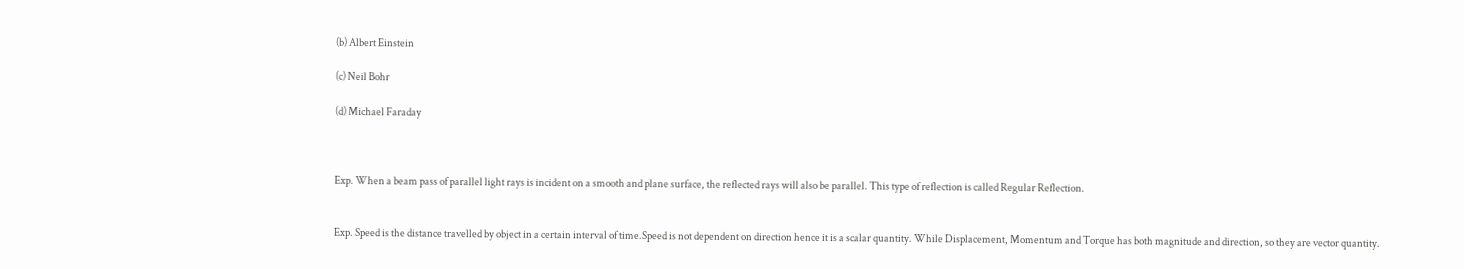(b) Albert Einstein

(c) Neil Bohr

(d) Michael Faraday



Exp. When a beam pass of parallel light rays is incident on a smooth and plane surface, the reflected rays will also be parallel. This type of reflection is called Regular Reflection.


Exp. Speed is the distance travelled by object in a certain interval of time.Speed is not dependent on direction hence it is a scalar quantity. While Displacement, Momentum and Torque has both magnitude and direction, so they are vector quantity.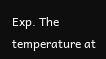Exp. The temperature at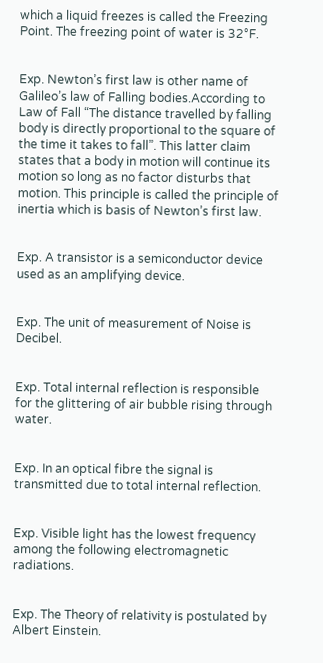which a liquid freezes is called the Freezing Point. The freezing point of water is 32°F.


Exp. Newton’s first law is other name of Galileo’s law of Falling bodies.According to Law of Fall “The distance travelled by falling body is directly proportional to the square of the time it takes to fall”. This latter claim states that a body in motion will continue its motion so long as no factor disturbs that motion. This principle is called the principle of inertia which is basis of Newton’s first law.


Exp. A transistor is a semiconductor device used as an amplifying device.


Exp. The unit of measurement of Noise is Decibel.


Exp. Total internal reflection is responsible for the glittering of air bubble rising through water.


Exp. In an optical fibre the signal is transmitted due to total internal reflection.


Exp. Visible light has the lowest frequency among the following electromagnetic radiations.


Exp. The Theory of relativity is postulated by Albert Einstein.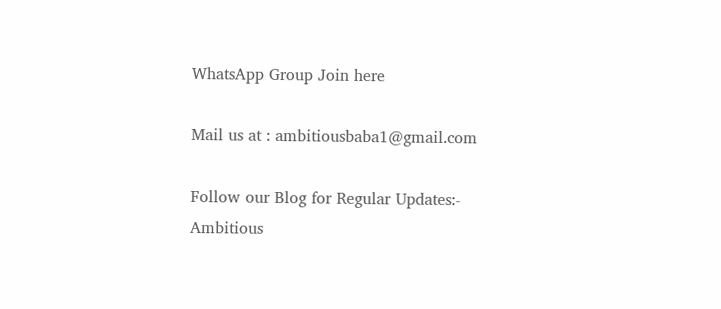WhatsApp Group Join here

Mail us at : ambitiousbaba1@gmail.com

Follow our Blog for Regular Updates:- Ambitious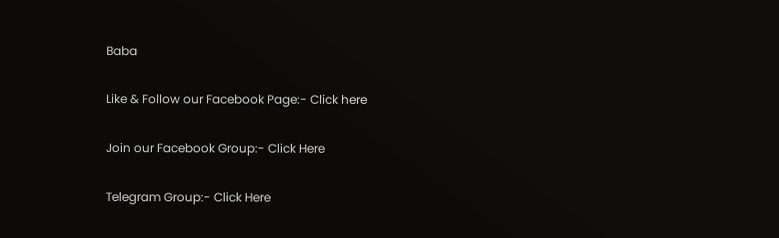Baba

Like & Follow our Facebook Page:- Click here

Join our Facebook Group:- Click Here

Telegram Group:- Click Here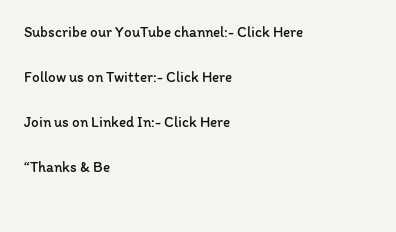Subscribe our YouTube channel:- Click Here

Follow us on Twitter:- Click Here

Join us on Linked In:- Click Here

“Thanks & Be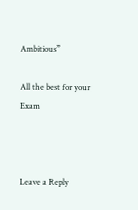Ambitious”

All the best for your Exam



Leave a Reply